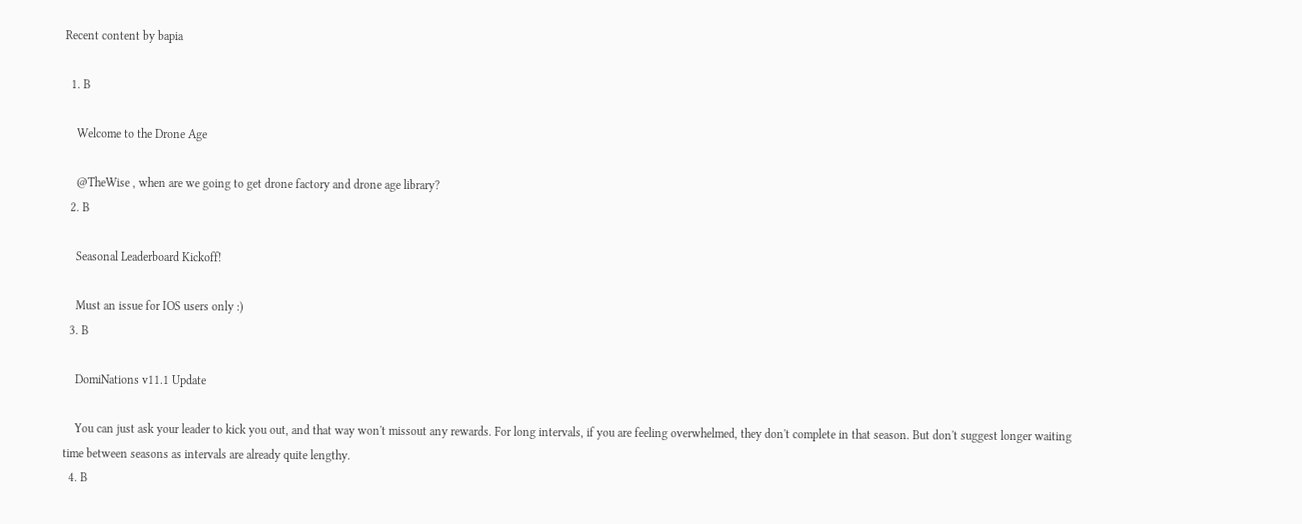Recent content by bapia

  1. B

    Welcome to the Drone Age

    @TheWise , when are we going to get drone factory and drone age library?
  2. B

    Seasonal Leaderboard Kickoff!

    Must an issue for IOS users only :)
  3. B

    DomiNations v11.1 Update

    You can just ask your leader to kick you out, and that way won't missout any rewards. For long intervals, if you are feeling overwhelmed, they don't complete in that season. But don't suggest longer waiting time between seasons as intervals are already quite lengthy.
  4. B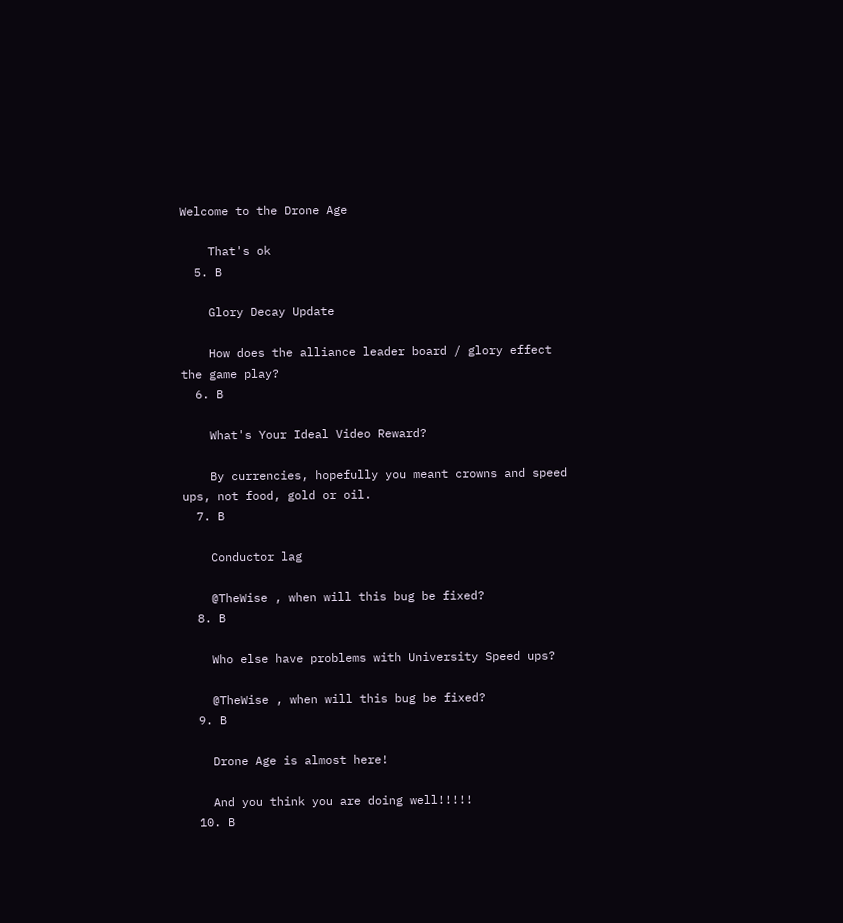Welcome to the Drone Age

    That's ok
  5. B

    Glory Decay Update

    How does the alliance leader board / glory effect the game play?
  6. B

    What's Your Ideal Video Reward?

    By currencies, hopefully you meant crowns and speed ups, not food, gold or oil.
  7. B

    Conductor lag

    @TheWise , when will this bug be fixed?
  8. B

    Who else have problems with University Speed ups?

    @TheWise , when will this bug be fixed?
  9. B

    Drone Age is almost here!

    And you think you are doing well!!!!!
  10. B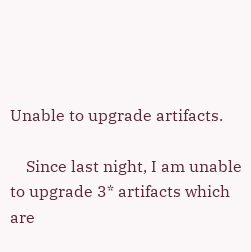Unable to upgrade artifacts.

    Since last night, I am unable to upgrade 3* artifacts which are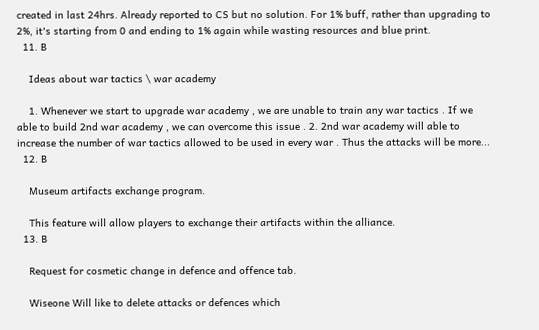created in last 24hrs. Already reported to CS but no solution. For 1% buff, rather than upgrading to 2%, it's starting from 0 and ending to 1% again while wasting resources and blue print.
  11. B

    Ideas about war tactics \ war academy

    1. Whenever we start to upgrade war academy , we are unable to train any war tactics . If we able to build 2nd war academy , we can overcome this issue . 2. 2nd war academy will able to increase the number of war tactics allowed to be used in every war . Thus the attacks will be more...
  12. B

    Museum artifacts exchange program.

    This feature will allow players to exchange their artifacts within the alliance.
  13. B

    Request for cosmetic change in defence and offence tab.

    Wiseone Will like to delete attacks or defences which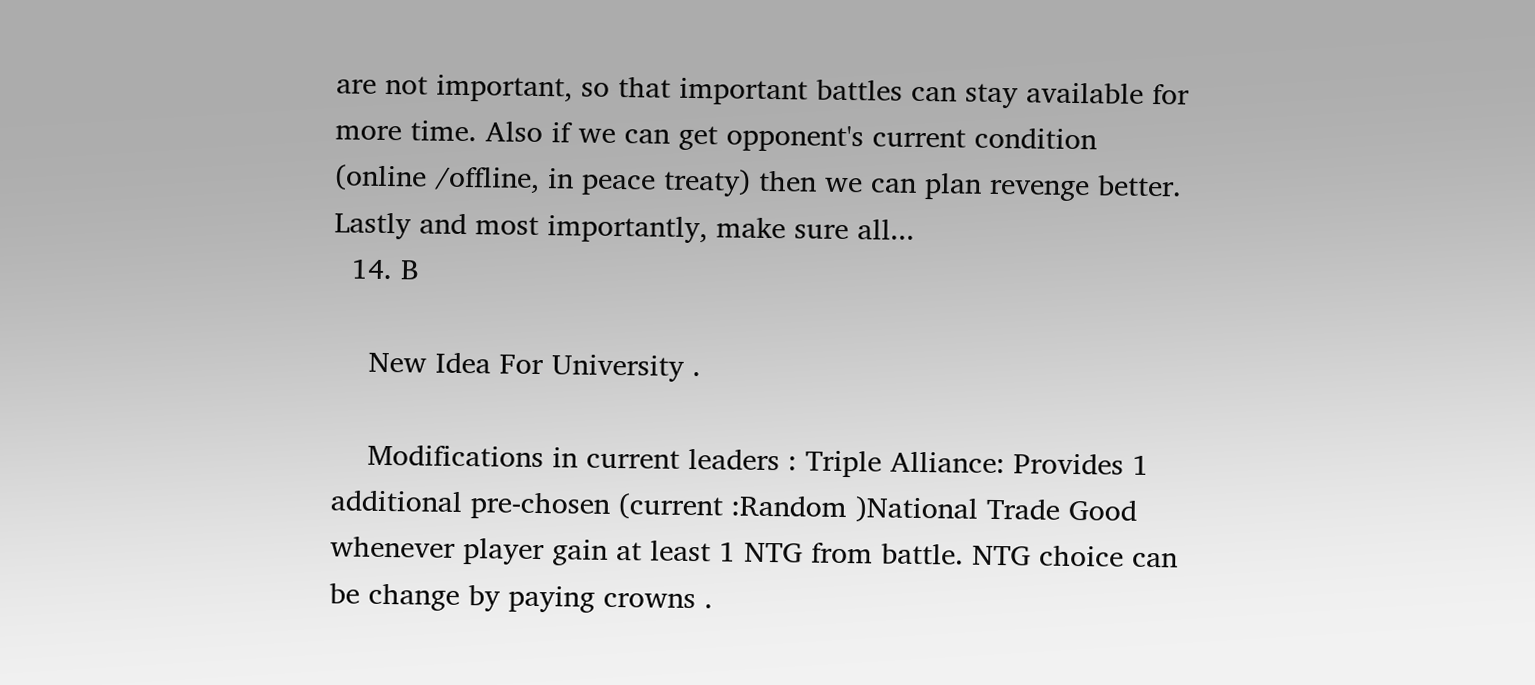are not important, so that important battles can stay available for more time. Also if we can get opponent's current condition (online /offline, in peace treaty) then we can plan revenge better. Lastly and most importantly, make sure all...
  14. B

    New Idea For University .

    Modifications in current leaders : Triple Alliance: Provides 1 additional pre-chosen (current :Random )National Trade Good whenever player gain at least 1 NTG from battle. NTG choice can be change by paying crowns .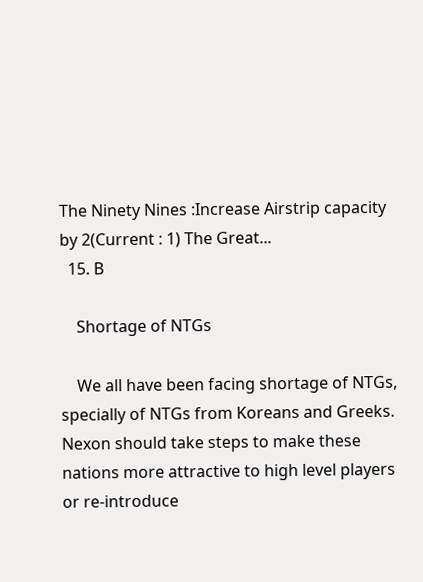The Ninety Nines :Increase Airstrip capacity by 2(Current : 1) The Great...
  15. B

    Shortage of NTGs

    We all have been facing shortage of NTGs, specially of NTGs from Koreans and Greeks. Nexon should take steps to make these nations more attractive to high level players or re-introduce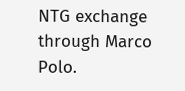NTG exchange through Marco Polo.